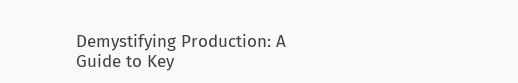Demystifying Production: A Guide to Key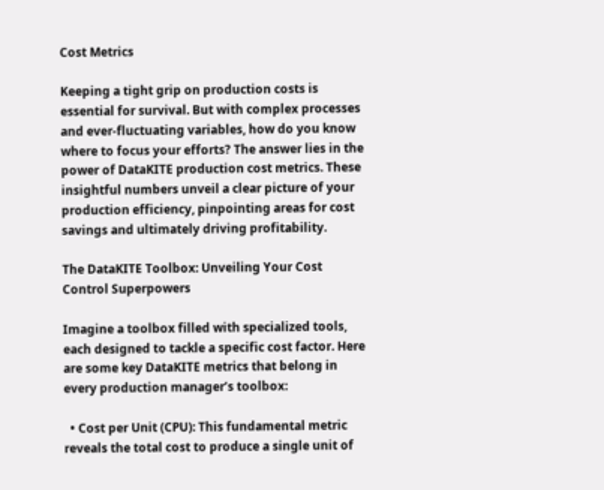Cost Metrics

Keeping a tight grip on production costs is essential for survival. But with complex processes and ever-fluctuating variables, how do you know where to focus your efforts? The answer lies in the power of DataKITE production cost metrics. These insightful numbers unveil a clear picture of your production efficiency, pinpointing areas for cost savings and ultimately driving profitability.

The DataKITE Toolbox: Unveiling Your Cost Control Superpowers

Imagine a toolbox filled with specialized tools, each designed to tackle a specific cost factor. Here are some key DataKITE metrics that belong in every production manager’s toolbox:

  • Cost per Unit (CPU): This fundamental metric reveals the total cost to produce a single unit of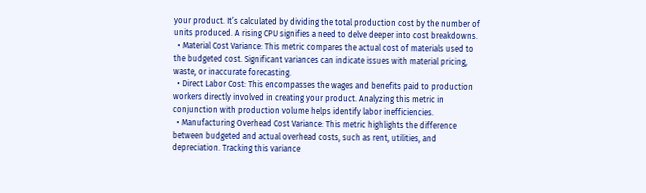your product. It’s calculated by dividing the total production cost by the number of units produced. A rising CPU signifies a need to delve deeper into cost breakdowns.
  • Material Cost Variance: This metric compares the actual cost of materials used to the budgeted cost. Significant variances can indicate issues with material pricing, waste, or inaccurate forecasting.
  • Direct Labor Cost: This encompasses the wages and benefits paid to production workers directly involved in creating your product. Analyzing this metric in conjunction with production volume helps identify labor inefficiencies.
  • Manufacturing Overhead Cost Variance: This metric highlights the difference between budgeted and actual overhead costs, such as rent, utilities, and depreciation. Tracking this variance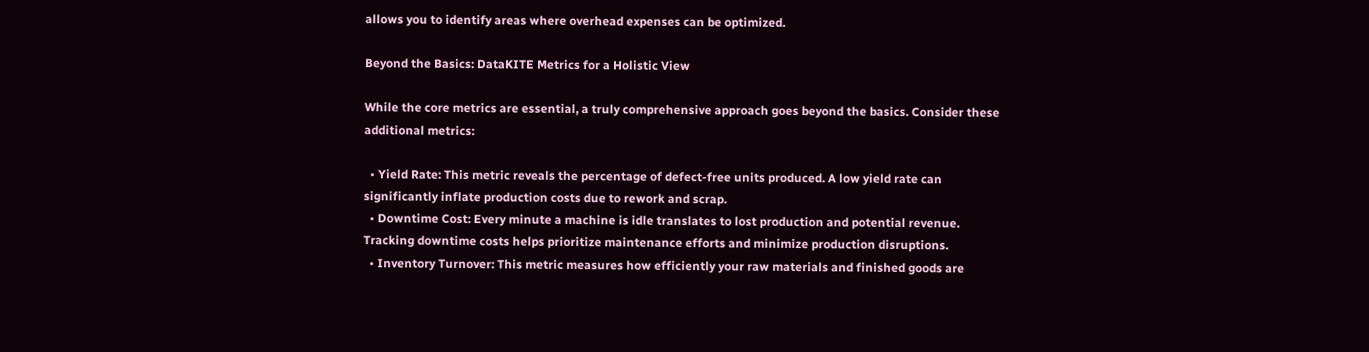allows you to identify areas where overhead expenses can be optimized.

Beyond the Basics: DataKITE Metrics for a Holistic View

While the core metrics are essential, a truly comprehensive approach goes beyond the basics. Consider these additional metrics:

  • Yield Rate: This metric reveals the percentage of defect-free units produced. A low yield rate can significantly inflate production costs due to rework and scrap.
  • Downtime Cost: Every minute a machine is idle translates to lost production and potential revenue. Tracking downtime costs helps prioritize maintenance efforts and minimize production disruptions.
  • Inventory Turnover: This metric measures how efficiently your raw materials and finished goods are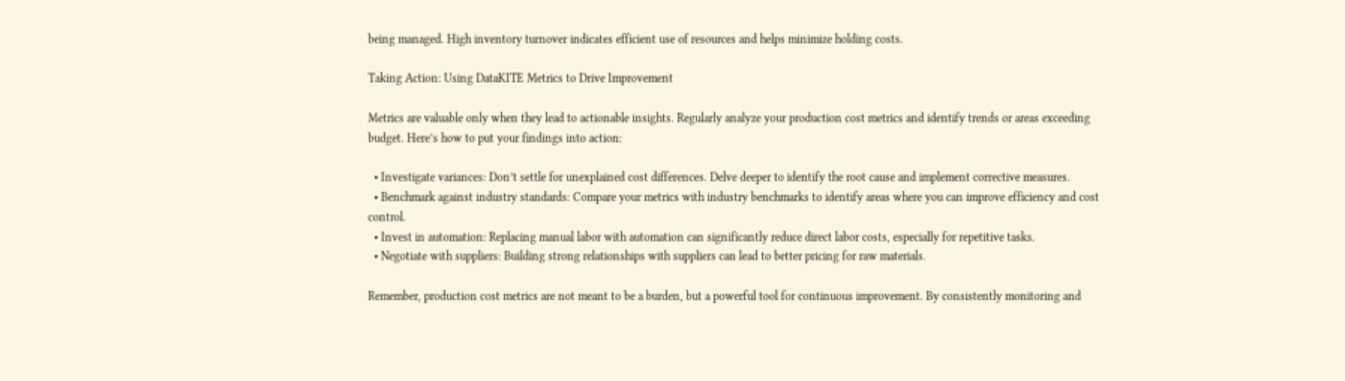being managed. High inventory turnover indicates efficient use of resources and helps minimize holding costs.

Taking Action: Using DataKITE Metrics to Drive Improvement

Metrics are valuable only when they lead to actionable insights. Regularly analyze your production cost metrics and identify trends or areas exceeding budget. Here’s how to put your findings into action:

  • Investigate variances: Don’t settle for unexplained cost differences. Delve deeper to identify the root cause and implement corrective measures.
  • Benchmark against industry standards: Compare your metrics with industry benchmarks to identify areas where you can improve efficiency and cost control.
  • Invest in automation: Replacing manual labor with automation can significantly reduce direct labor costs, especially for repetitive tasks.
  • Negotiate with suppliers: Building strong relationships with suppliers can lead to better pricing for raw materials.

Remember, production cost metrics are not meant to be a burden, but a powerful tool for continuous improvement. By consistently monitoring and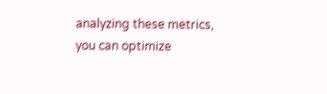analyzing these metrics, you can optimize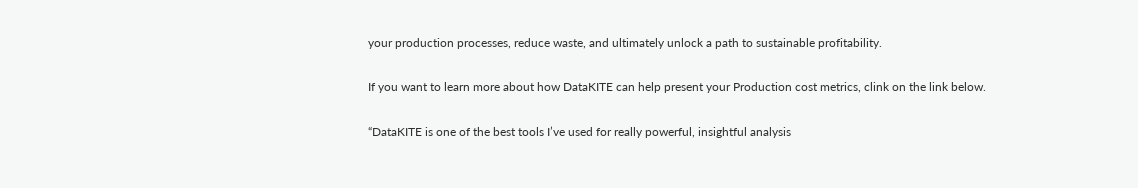your production processes, reduce waste, and ultimately unlock a path to sustainable profitability.

If you want to learn more about how DataKITE can help present your Production cost metrics, clink on the link below.

“DataKITE is one of the best tools I’ve used for really powerful, insightful analysis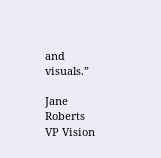and visuals.”

Jane Roberts
VP Vision